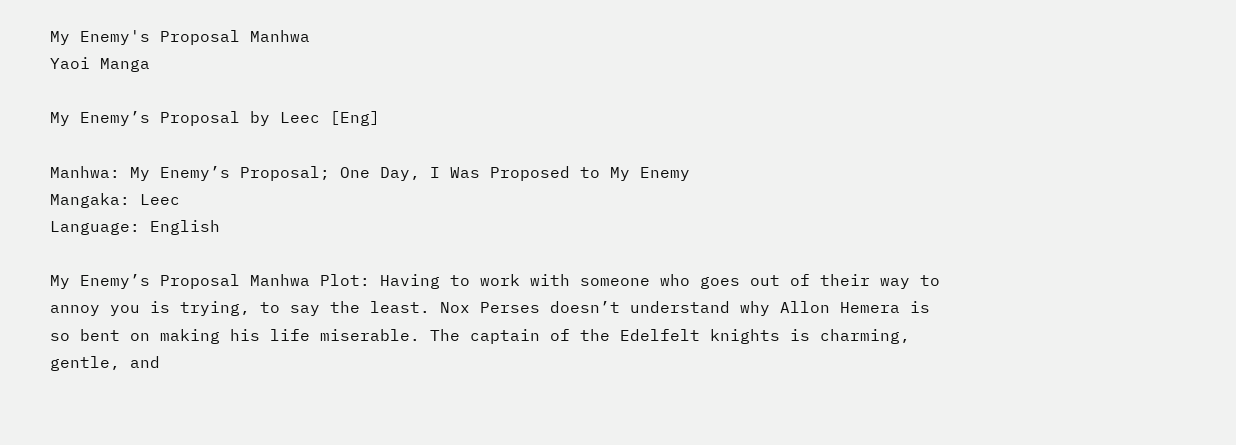My Enemy's Proposal Manhwa
Yaoi Manga

My Enemy’s Proposal by Leec [Eng]

Manhwa: My Enemy’s Proposal; One Day, I Was Proposed to My Enemy
Mangaka: Leec
Language: English

My Enemy’s Proposal Manhwa Plot: Having to work with someone who goes out of their way to annoy you is trying, to say the least. Nox Perses doesn’t understand why Allon Hemera is so bent on making his life miserable. The captain of the Edelfelt knights is charming, gentle, and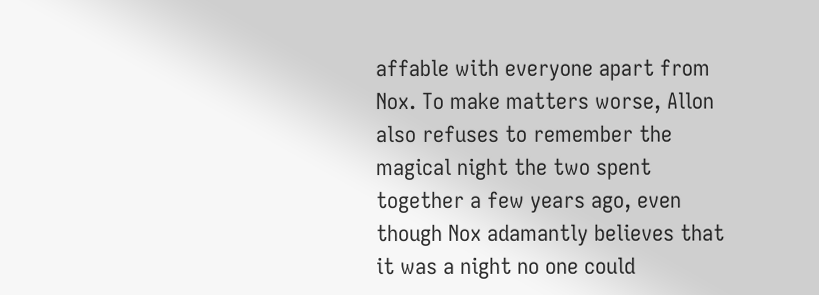affable with everyone apart from Nox. To make matters worse, Allon also refuses to remember the magical night the two spent together a few years ago, even though Nox adamantly believes that it was a night no one could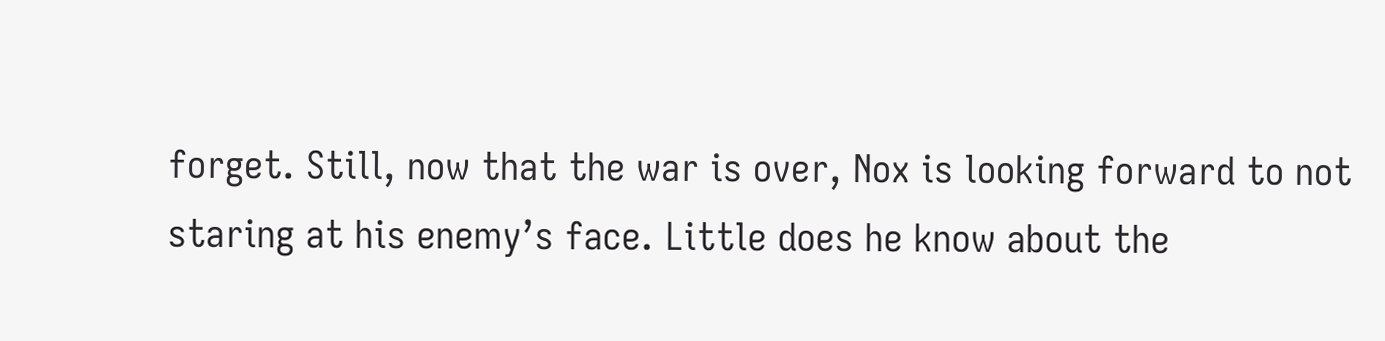forget. Still, now that the war is over, Nox is looking forward to not staring at his enemy’s face. Little does he know about the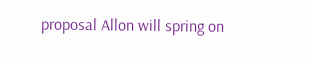proposal Allon will spring on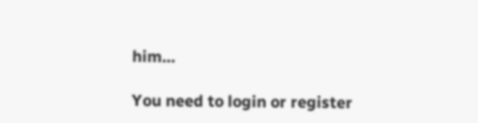him…

You need to login or register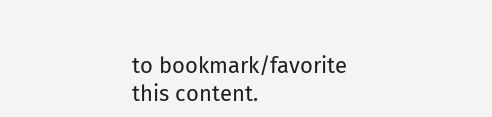to bookmark/favorite this content.